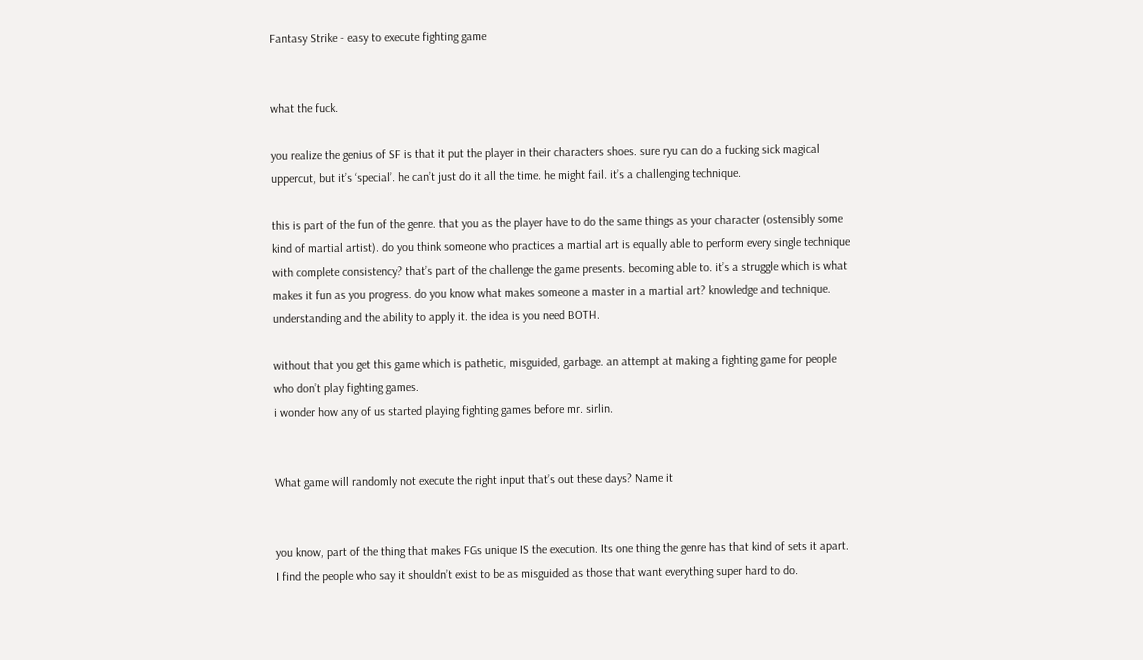Fantasy Strike - easy to execute fighting game


what the fuck.

you realize the genius of SF is that it put the player in their characters shoes. sure ryu can do a fucking sick magical uppercut, but it’s ‘special’. he can’t just do it all the time. he might fail. it’s a challenging technique.

this is part of the fun of the genre. that you as the player have to do the same things as your character (ostensibly some kind of martial artist). do you think someone who practices a martial art is equally able to perform every single technique with complete consistency? that’s part of the challenge the game presents. becoming able to. it’s a struggle which is what makes it fun as you progress. do you know what makes someone a master in a martial art? knowledge and technique. understanding and the ability to apply it. the idea is you need BOTH.

without that you get this game which is pathetic, misguided, garbage. an attempt at making a fighting game for people who don’t play fighting games.
i wonder how any of us started playing fighting games before mr. sirlin.


What game will randomly not execute the right input that’s out these days? Name it


you know, part of the thing that makes FGs unique IS the execution. Its one thing the genre has that kind of sets it apart. I find the people who say it shouldn’t exist to be as misguided as those that want everything super hard to do.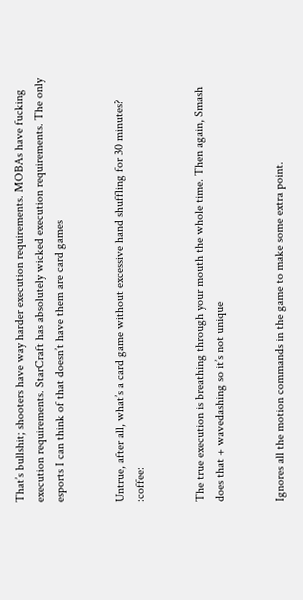That’s bullshit; shooters have way harder execution requirements. MOBAs have fucking execution requirements. StarCraft has absolutely wicked execution requirements. The only esports I can think of that doesn’t have them are card games


Untrue, after all, what’s a card game without excessive hand shuffling for 30 minutes? :coffee:


The true execution is breathing through your mouth the whole time. Then again, Smash does that + wavedashing so it’s not unique


Ignores all the motion commands in the game to make some extra point.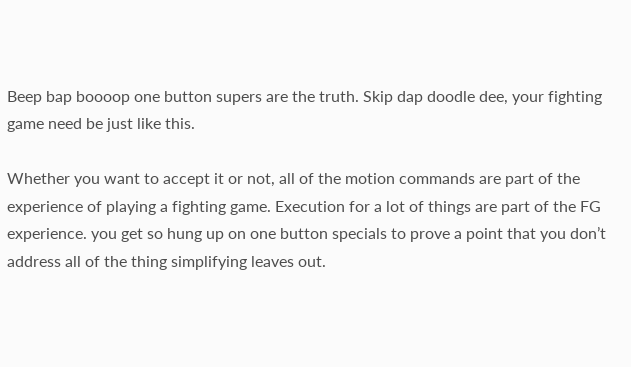Beep bap boooop one button supers are the truth. Skip dap doodle dee, your fighting game need be just like this.

Whether you want to accept it or not, all of the motion commands are part of the experience of playing a fighting game. Execution for a lot of things are part of the FG experience. you get so hung up on one button specials to prove a point that you don’t address all of the thing simplifying leaves out.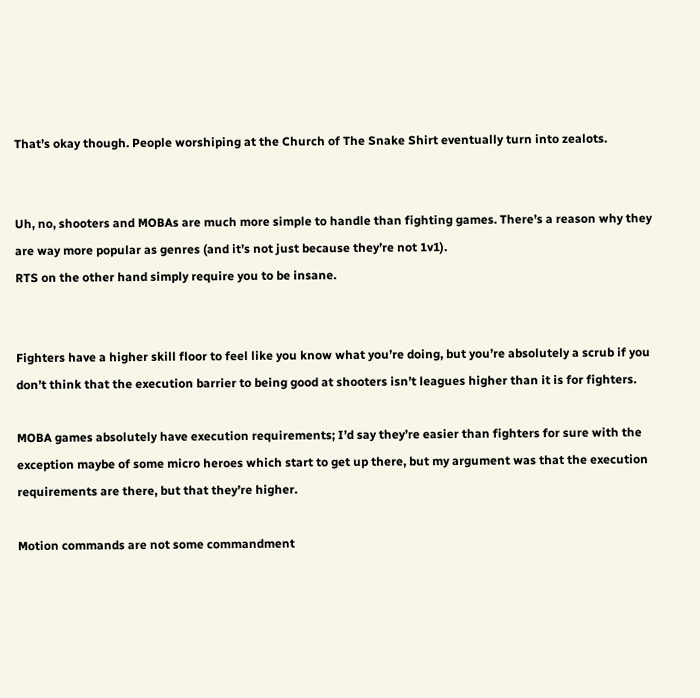That’s okay though. People worshiping at the Church of The Snake Shirt eventually turn into zealots.


Uh, no, shooters and MOBAs are much more simple to handle than fighting games. There’s a reason why they are way more popular as genres (and it’s not just because they’re not 1v1).
RTS on the other hand simply require you to be insane.


Fighters have a higher skill floor to feel like you know what you’re doing, but you’re absolutely a scrub if you don’t think that the execution barrier to being good at shooters isn’t leagues higher than it is for fighters.

MOBA games absolutely have execution requirements; I’d say they’re easier than fighters for sure with the exception maybe of some micro heroes which start to get up there, but my argument was that the execution requirements are there, but that they’re higher.

Motion commands are not some commandment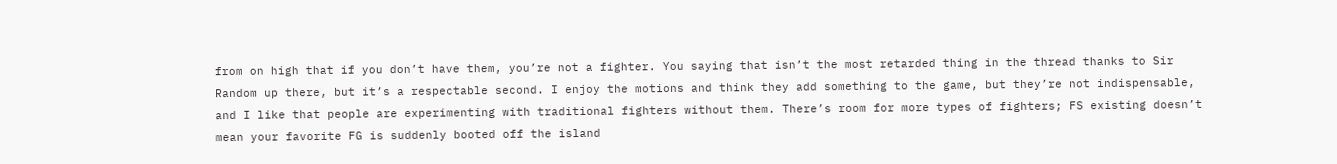from on high that if you don’t have them, you’re not a fighter. You saying that isn’t the most retarded thing in the thread thanks to Sir Random up there, but it’s a respectable second. I enjoy the motions and think they add something to the game, but they’re not indispensable, and I like that people are experimenting with traditional fighters without them. There’s room for more types of fighters; FS existing doesn’t mean your favorite FG is suddenly booted off the island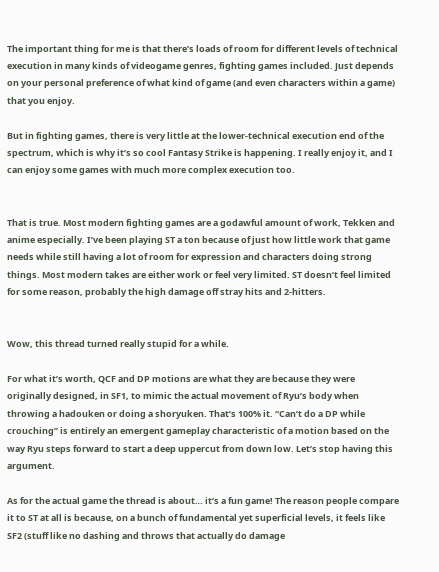The important thing for me is that there’s loads of room for different levels of technical execution in many kinds of videogame genres, fighting games included. Just depends on your personal preference of what kind of game (and even characters within a game) that you enjoy.

But in fighting games, there is very little at the lower-technical execution end of the spectrum, which is why it’s so cool Fantasy Strike is happening. I really enjoy it, and I can enjoy some games with much more complex execution too.


That is true. Most modern fighting games are a godawful amount of work, Tekken and anime especially. I’ve been playing ST a ton because of just how little work that game needs while still having a lot of room for expression and characters doing strong things. Most modern takes are either work or feel very limited. ST doesn’t feel limited for some reason, probably the high damage off stray hits and 2-hitters.


Wow, this thread turned really stupid for a while.

For what it’s worth, QCF and DP motions are what they are because they were originally designed, in SF1, to mimic the actual movement of Ryu’s body when throwing a hadouken or doing a shoryuken. That’s 100% it. “Can’t do a DP while crouching” is entirely an emergent gameplay characteristic of a motion based on the way Ryu steps forward to start a deep uppercut from down low. Let’s stop having this argument.

As for the actual game the thread is about… it’s a fun game! The reason people compare it to ST at all is because, on a bunch of fundamental yet superficial levels, it feels like SF2 (stuff like no dashing and throws that actually do damage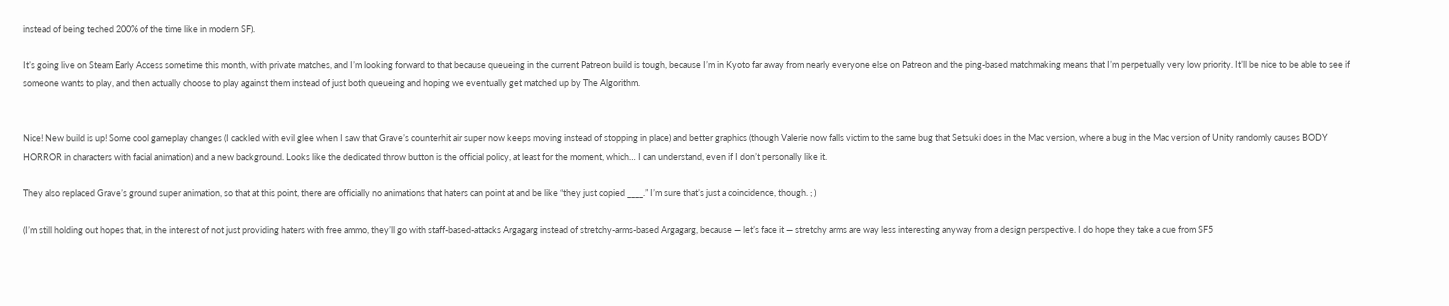instead of being teched 200% of the time like in modern SF).

It’s going live on Steam Early Access sometime this month, with private matches, and I’m looking forward to that because queueing in the current Patreon build is tough, because I’m in Kyoto far away from nearly everyone else on Patreon and the ping-based matchmaking means that I’m perpetually very low priority. It’ll be nice to be able to see if someone wants to play, and then actually choose to play against them instead of just both queueing and hoping we eventually get matched up by The Algorithm.


Nice! New build is up! Some cool gameplay changes (I cackled with evil glee when I saw that Grave’s counterhit air super now keeps moving instead of stopping in place) and better graphics (though Valerie now falls victim to the same bug that Setsuki does in the Mac version, where a bug in the Mac version of Unity randomly causes BODY HORROR in characters with facial animation) and a new background. Looks like the dedicated throw button is the official policy, at least for the moment, which… I can understand, even if I don’t personally like it.

They also replaced Grave’s ground super animation, so that at this point, there are officially no animations that haters can point at and be like “they just copied ____.” I’m sure that’s just a coincidence, though. ; )

(I’m still holding out hopes that, in the interest of not just providing haters with free ammo, they’ll go with staff-based-attacks Argagarg instead of stretchy-arms-based Argagarg, because — let’s face it — stretchy arms are way less interesting anyway from a design perspective. I do hope they take a cue from SF5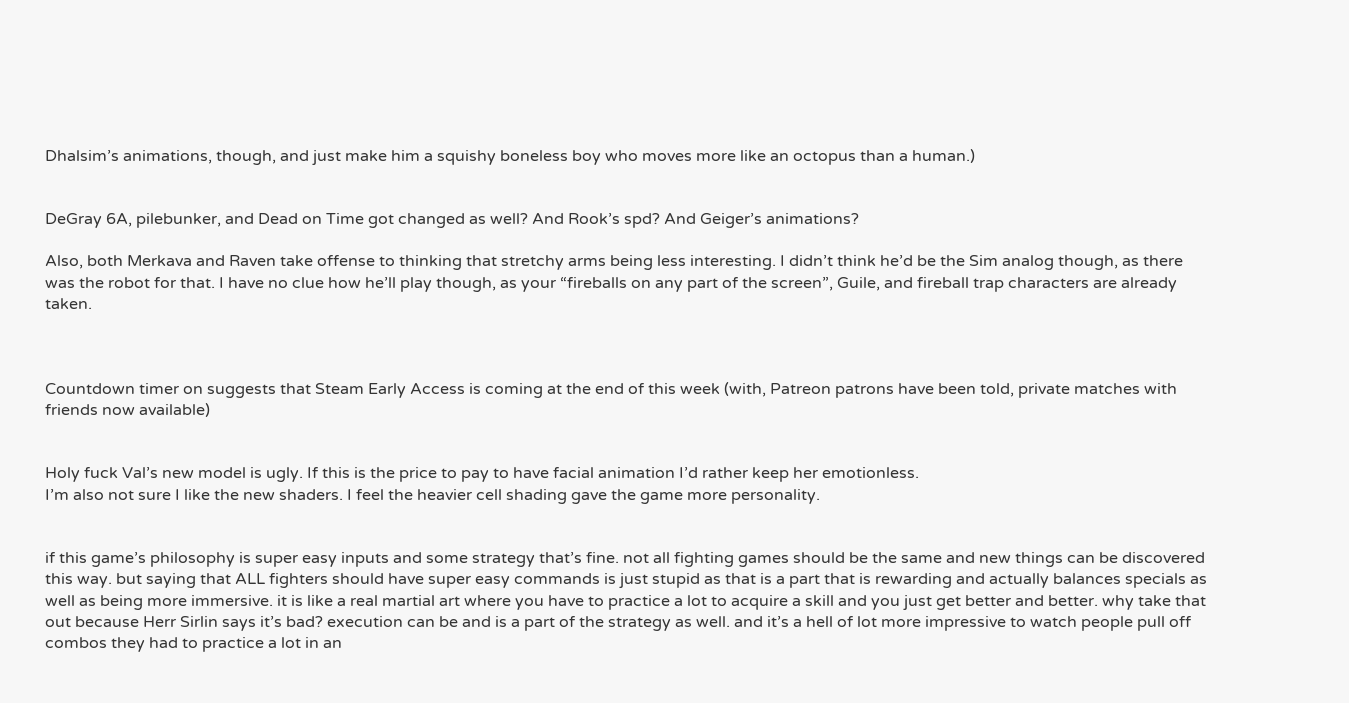Dhalsim’s animations, though, and just make him a squishy boneless boy who moves more like an octopus than a human.)


DeGray 6A, pilebunker, and Dead on Time got changed as well? And Rook’s spd? And Geiger’s animations?

Also, both Merkava and Raven take offense to thinking that stretchy arms being less interesting. I didn’t think he’d be the Sim analog though, as there was the robot for that. I have no clue how he’ll play though, as your “fireballs on any part of the screen”, Guile, and fireball trap characters are already taken.



Countdown timer on suggests that Steam Early Access is coming at the end of this week (with, Patreon patrons have been told, private matches with friends now available)


Holy fuck Val’s new model is ugly. If this is the price to pay to have facial animation I’d rather keep her emotionless.
I’m also not sure I like the new shaders. I feel the heavier cell shading gave the game more personality.


if this game’s philosophy is super easy inputs and some strategy that’s fine. not all fighting games should be the same and new things can be discovered this way. but saying that ALL fighters should have super easy commands is just stupid as that is a part that is rewarding and actually balances specials as well as being more immersive. it is like a real martial art where you have to practice a lot to acquire a skill and you just get better and better. why take that out because Herr Sirlin says it’s bad? execution can be and is a part of the strategy as well. and it’s a hell of lot more impressive to watch people pull off combos they had to practice a lot in an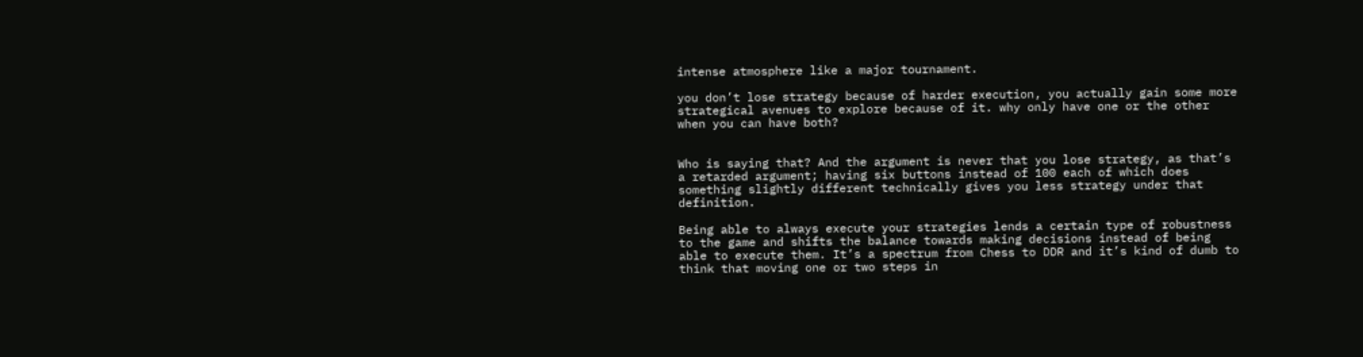intense atmosphere like a major tournament.

you don’t lose strategy because of harder execution, you actually gain some more strategical avenues to explore because of it. why only have one or the other when you can have both?


Who is saying that? And the argument is never that you lose strategy, as that’s a retarded argument; having six buttons instead of 100 each of which does something slightly different technically gives you less strategy under that definition.

Being able to always execute your strategies lends a certain type of robustness to the game and shifts the balance towards making decisions instead of being able to execute them. It’s a spectrum from Chess to DDR and it’s kind of dumb to think that moving one or two steps in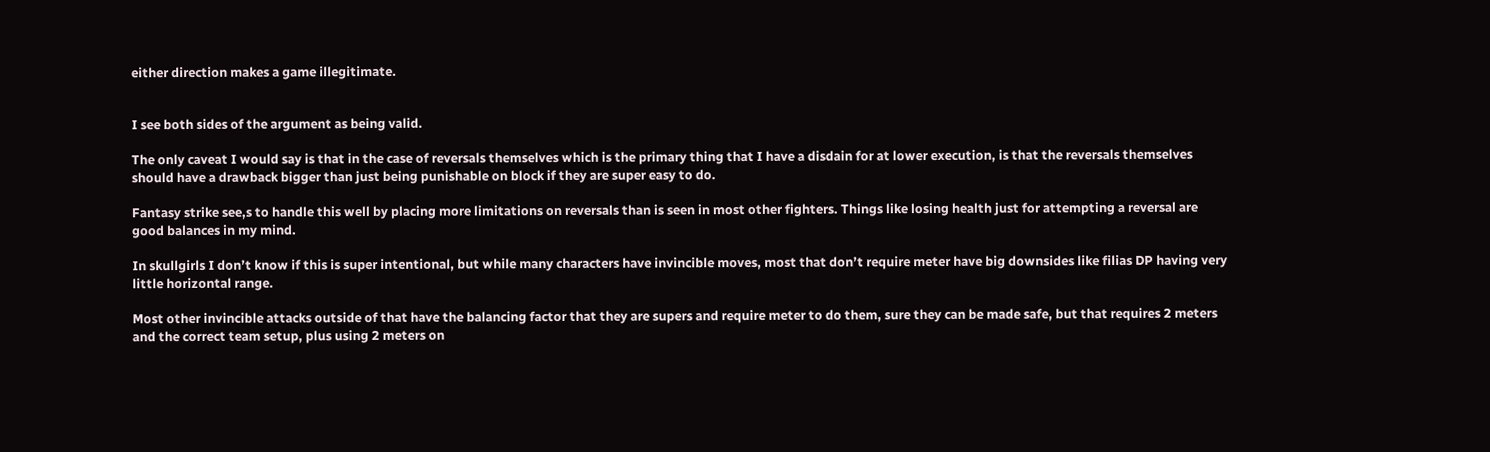either direction makes a game illegitimate.


I see both sides of the argument as being valid.

The only caveat I would say is that in the case of reversals themselves which is the primary thing that I have a disdain for at lower execution, is that the reversals themselves should have a drawback bigger than just being punishable on block if they are super easy to do.

Fantasy strike see,s to handle this well by placing more limitations on reversals than is seen in most other fighters. Things like losing health just for attempting a reversal are good balances in my mind.

In skullgirls I don’t know if this is super intentional, but while many characters have invincible moves, most that don’t require meter have big downsides like filias DP having very little horizontal range.

Most other invincible attacks outside of that have the balancing factor that they are supers and require meter to do them, sure they can be made safe, but that requires 2 meters and the correct team setup, plus using 2 meters on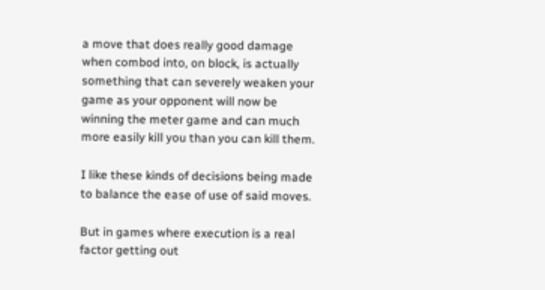a move that does really good damage when combod into, on block, is actually something that can severely weaken your game as your opponent will now be winning the meter game and can much more easily kill you than you can kill them.

I like these kinds of decisions being made to balance the ease of use of said moves.

But in games where execution is a real factor getting out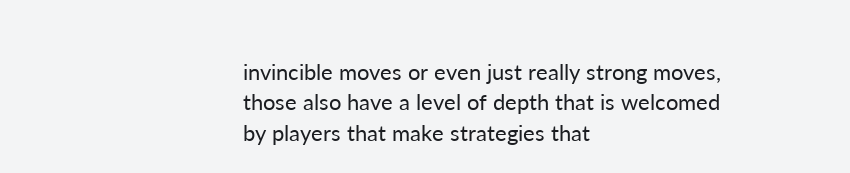invincible moves or even just really strong moves, those also have a level of depth that is welcomed by players that make strategies that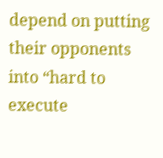depend on putting their opponents into “hard to execute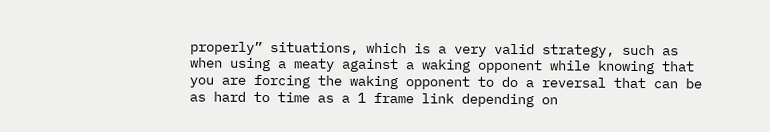properly” situations, which is a very valid strategy, such as when using a meaty against a waking opponent while knowing that you are forcing the waking opponent to do a reversal that can be as hard to time as a 1 frame link depending on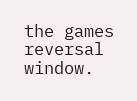the games reversal window.